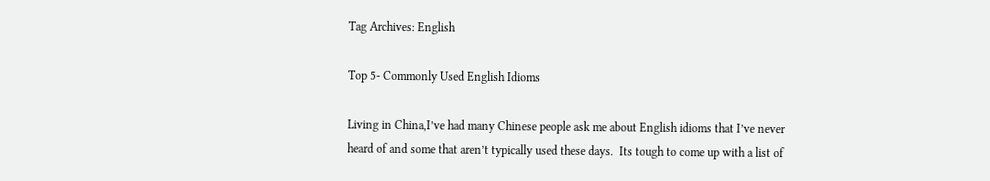Tag Archives: English

Top 5- Commonly Used English Idioms

Living in China,I’ve had many Chinese people ask me about English idioms that I’ve never heard of and some that aren’t typically used these days.  Its tough to come up with a list of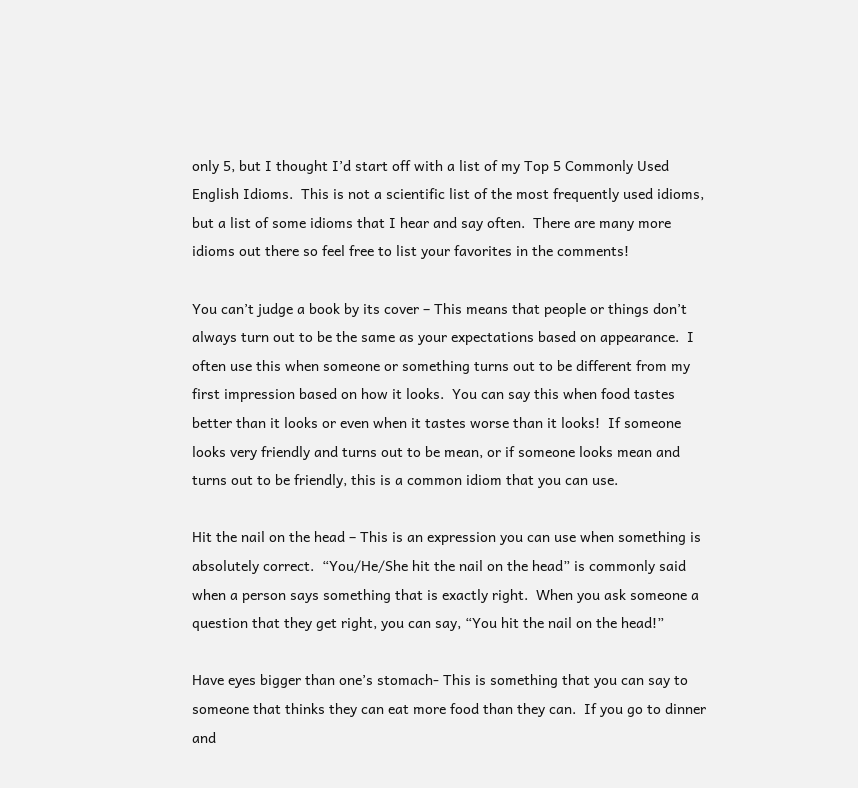only 5, but I thought I’d start off with a list of my Top 5 Commonly Used English Idioms.  This is not a scientific list of the most frequently used idioms, but a list of some idioms that I hear and say often.  There are many more idioms out there so feel free to list your favorites in the comments!

You can’t judge a book by its cover – This means that people or things don’t always turn out to be the same as your expectations based on appearance.  I often use this when someone or something turns out to be different from my first impression based on how it looks.  You can say this when food tastes better than it looks or even when it tastes worse than it looks!  If someone looks very friendly and turns out to be mean, or if someone looks mean and turns out to be friendly, this is a common idiom that you can use.

Hit the nail on the head – This is an expression you can use when something is absolutely correct.  “You/He/She hit the nail on the head” is commonly said when a person says something that is exactly right.  When you ask someone a question that they get right, you can say, “You hit the nail on the head!”

Have eyes bigger than one’s stomach- This is something that you can say to someone that thinks they can eat more food than they can.  If you go to dinner and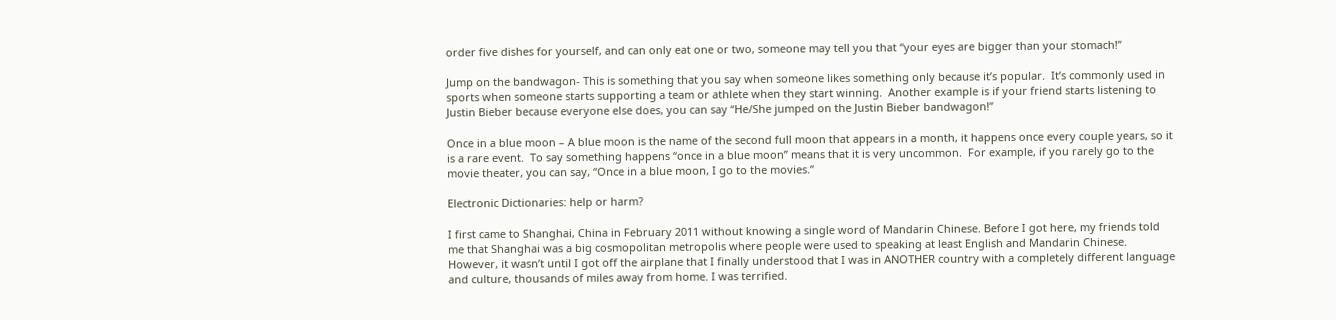order five dishes for yourself, and can only eat one or two, someone may tell you that “your eyes are bigger than your stomach!”

Jump on the bandwagon- This is something that you say when someone likes something only because it’s popular.  It’s commonly used in sports when someone starts supporting a team or athlete when they start winning.  Another example is if your friend starts listening to Justin Bieber because everyone else does, you can say “He/She jumped on the Justin Bieber bandwagon!”

Once in a blue moon – A blue moon is the name of the second full moon that appears in a month, it happens once every couple years, so it is a rare event.  To say something happens “once in a blue moon” means that it is very uncommon.  For example, if you rarely go to the movie theater, you can say, “Once in a blue moon, I go to the movies.”

Electronic Dictionaries: help or harm?

I first came to Shanghai, China in February 2011 without knowing a single word of Mandarin Chinese. Before I got here, my friends told me that Shanghai was a big cosmopolitan metropolis where people were used to speaking at least English and Mandarin Chinese. However, it wasn’t until I got off the airplane that I finally understood that I was in ANOTHER country with a completely different language and culture, thousands of miles away from home. I was terrified.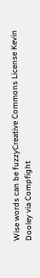Wise words can be fuzzyCreative Commons License Kevin Dooley via Compfight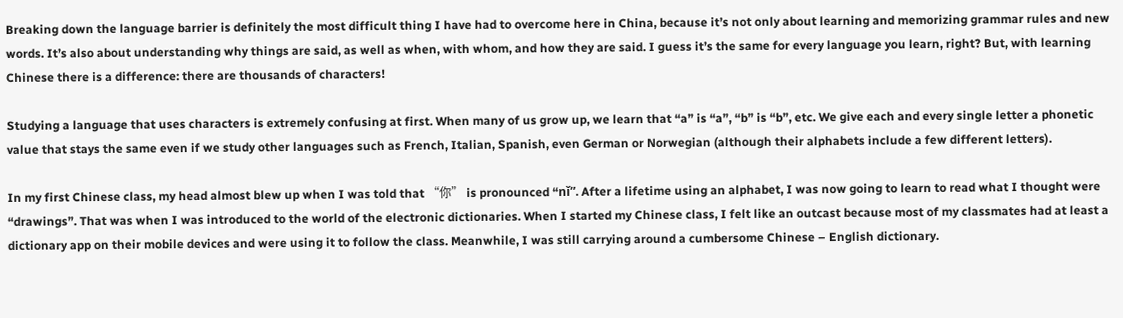Breaking down the language barrier is definitely the most difficult thing I have had to overcome here in China, because it’s not only about learning and memorizing grammar rules and new words. It’s also about understanding why things are said, as well as when, with whom, and how they are said. I guess it’s the same for every language you learn, right? But, with learning Chinese there is a difference: there are thousands of characters!

Studying a language that uses characters is extremely confusing at first. When many of us grow up, we learn that “a” is “a”, “b” is “b”, etc. We give each and every single letter a phonetic value that stays the same even if we study other languages such as French, Italian, Spanish, even German or Norwegian (although their alphabets include a few different letters).

In my first Chinese class, my head almost blew up when I was told that “你” is pronounced “nǐ”. After a lifetime using an alphabet, I was now going to learn to read what I thought were “drawings”. That was when I was introduced to the world of the electronic dictionaries. When I started my Chinese class, I felt like an outcast because most of my classmates had at least a dictionary app on their mobile devices and were using it to follow the class. Meanwhile, I was still carrying around a cumbersome Chinese – English dictionary.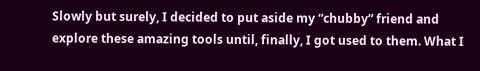Slowly but surely, I decided to put aside my “chubby” friend and explore these amazing tools until, finally, I got used to them. What I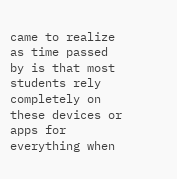came to realize as time passed by is that most students rely completely on these devices or apps for everything when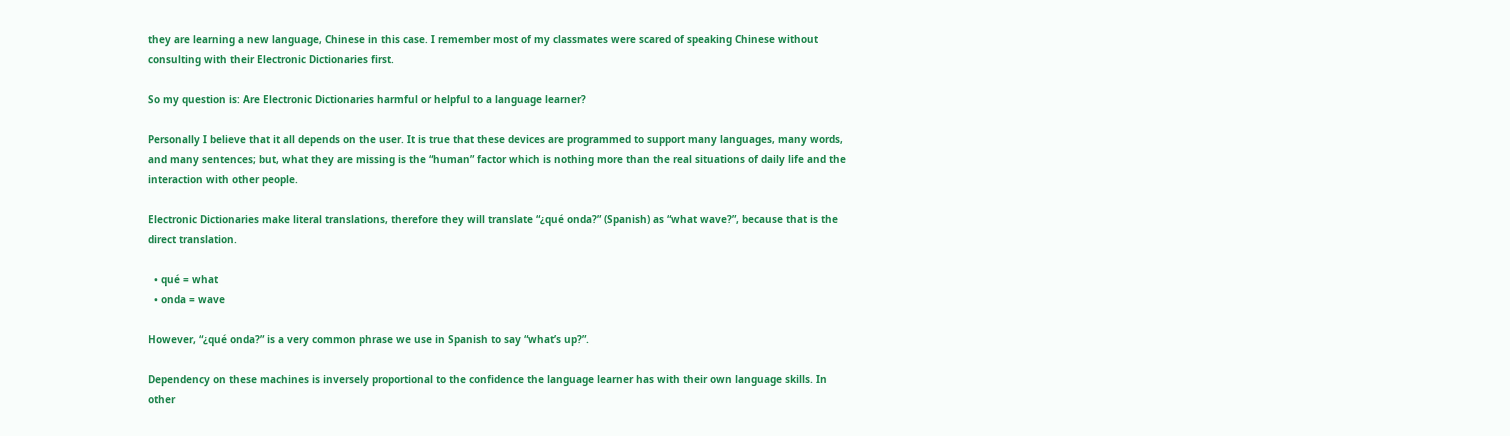they are learning a new language, Chinese in this case. I remember most of my classmates were scared of speaking Chinese without consulting with their Electronic Dictionaries first.

So my question is: Are Electronic Dictionaries harmful or helpful to a language learner?

Personally I believe that it all depends on the user. It is true that these devices are programmed to support many languages, many words, and many sentences; but, what they are missing is the “human” factor which is nothing more than the real situations of daily life and the interaction with other people.

Electronic Dictionaries make literal translations, therefore they will translate “¿qué onda?” (Spanish) as “what wave?”, because that is the direct translation.

  • qué = what
  • onda = wave

However, “¿qué onda?” is a very common phrase we use in Spanish to say “what’s up?”.

Dependency on these machines is inversely proportional to the confidence the language learner has with their own language skills. In other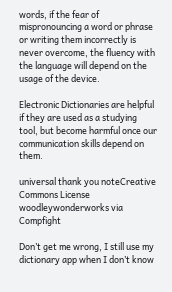words, if the fear of mispronouncing a word or phrase or writing them incorrectly is never overcome, the fluency with the language will depend on the usage of the device.

Electronic Dictionaries are helpful if they are used as a studying tool, but become harmful once our communication skills depend on them.

universal thank you noteCreative Commons License woodleywonderworks via Compfight

Don’t get me wrong, I still use my dictionary app when I don’t know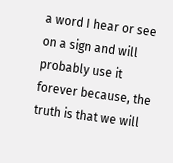a word I hear or see on a sign and will probably use it forever because, the truth is that we will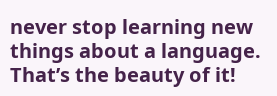never stop learning new things about a language. That’s the beauty of it!